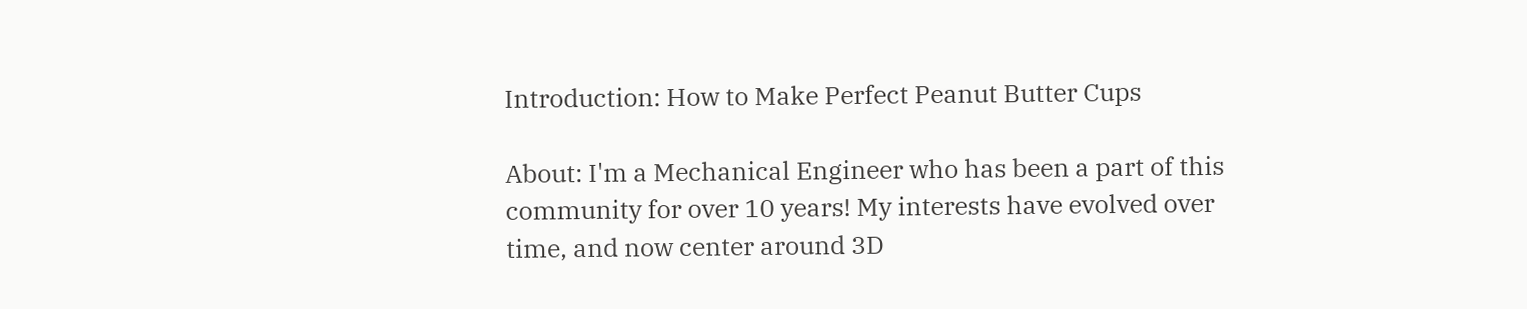Introduction: How to Make Perfect Peanut Butter Cups

About: I'm a Mechanical Engineer who has been a part of this community for over 10 years! My interests have evolved over time, and now center around 3D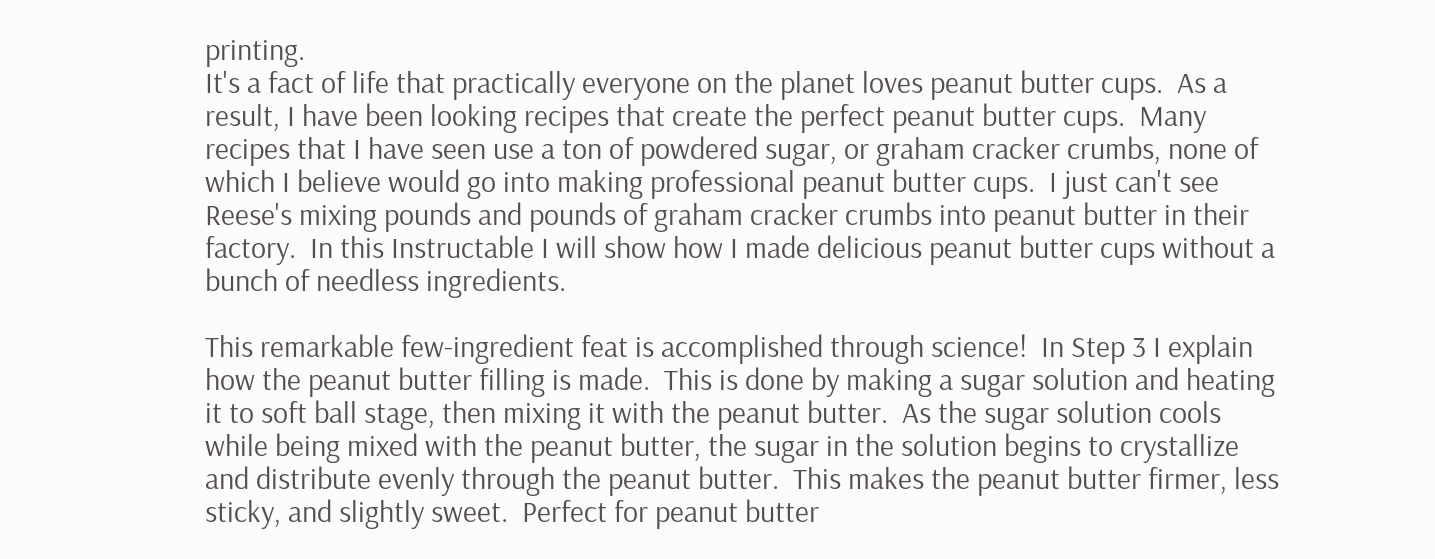printing.
It's a fact of life that practically everyone on the planet loves peanut butter cups.  As a result, I have been looking recipes that create the perfect peanut butter cups.  Many recipes that I have seen use a ton of powdered sugar, or graham cracker crumbs, none of which I believe would go into making professional peanut butter cups.  I just can't see Reese's mixing pounds and pounds of graham cracker crumbs into peanut butter in their factory.  In this Instructable I will show how I made delicious peanut butter cups without a bunch of needless ingredients.

This remarkable few-ingredient feat is accomplished through science!  In Step 3 I explain how the peanut butter filling is made.  This is done by making a sugar solution and heating it to soft ball stage, then mixing it with the peanut butter.  As the sugar solution cools while being mixed with the peanut butter, the sugar in the solution begins to crystallize and distribute evenly through the peanut butter.  This makes the peanut butter firmer, less sticky, and slightly sweet.  Perfect for peanut butter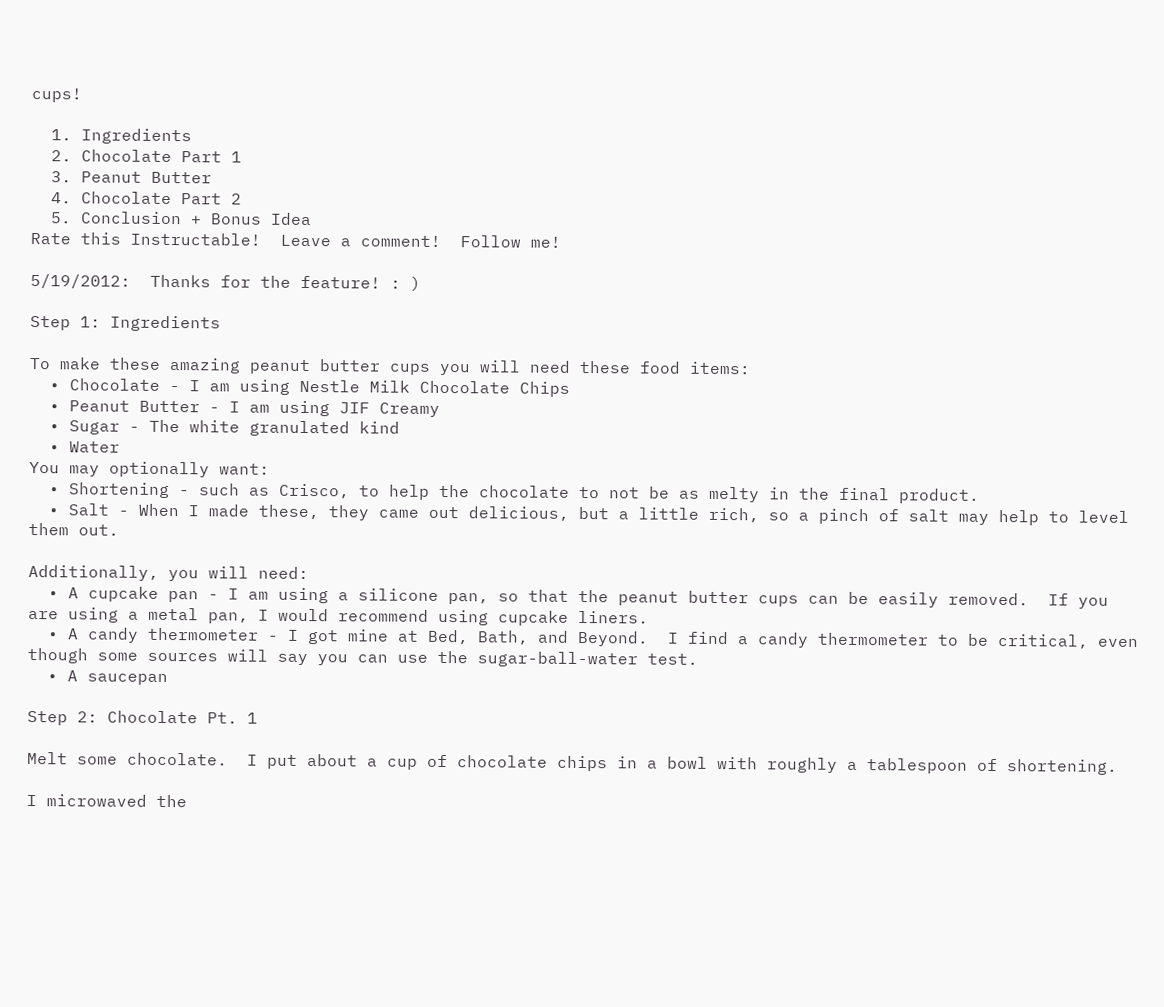cups!

  1. Ingredients
  2. Chocolate Part 1
  3. Peanut Butter
  4. Chocolate Part 2
  5. Conclusion + Bonus Idea
Rate this Instructable!  Leave a comment!  Follow me!

5/19/2012:  Thanks for the feature! : )

Step 1: Ingredients

To make these amazing peanut butter cups you will need these food items:
  • Chocolate - I am using Nestle Milk Chocolate Chips
  • Peanut Butter - I am using JIF Creamy
  • Sugar - The white granulated kind
  • Water
You may optionally want:
  • Shortening - such as Crisco, to help the chocolate to not be as melty in the final product.
  • Salt - When I made these, they came out delicious, but a little rich, so a pinch of salt may help to level them out.

Additionally, you will need:
  • A cupcake pan - I am using a silicone pan, so that the peanut butter cups can be easily removed.  If you are using a metal pan, I would recommend using cupcake liners.
  • A candy thermometer - I got mine at Bed, Bath, and Beyond.  I find a candy thermometer to be critical, even though some sources will say you can use the sugar-ball-water test.
  • A saucepan

Step 2: Chocolate Pt. 1

Melt some chocolate.  I put about a cup of chocolate chips in a bowl with roughly a tablespoon of shortening.

I microwaved the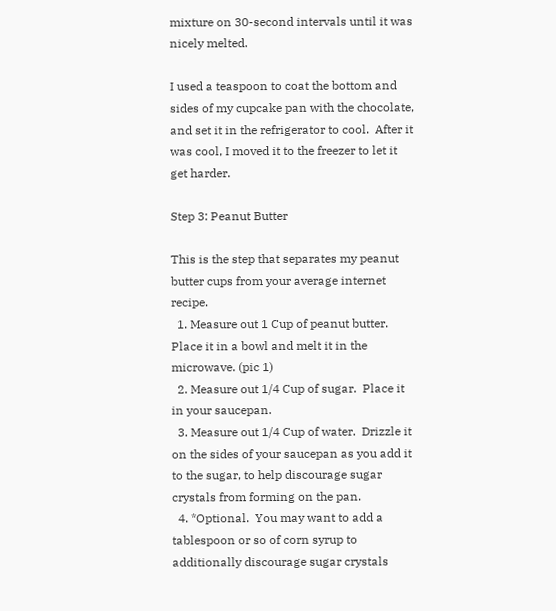mixture on 30-second intervals until it was nicely melted.

I used a teaspoon to coat the bottom and sides of my cupcake pan with the chocolate, and set it in the refrigerator to cool.  After it was cool, I moved it to the freezer to let it get harder.

Step 3: Peanut Butter

This is the step that separates my peanut butter cups from your average internet recipe.
  1. Measure out 1 Cup of peanut butter.  Place it in a bowl and melt it in the microwave. (pic 1)
  2. Measure out 1/4 Cup of sugar.  Place it in your saucepan.
  3. Measure out 1/4 Cup of water.  Drizzle it on the sides of your saucepan as you add it to the sugar, to help discourage sugar crystals from forming on the pan.
  4. *Optional.  You may want to add a tablespoon or so of corn syrup to additionally discourage sugar crystals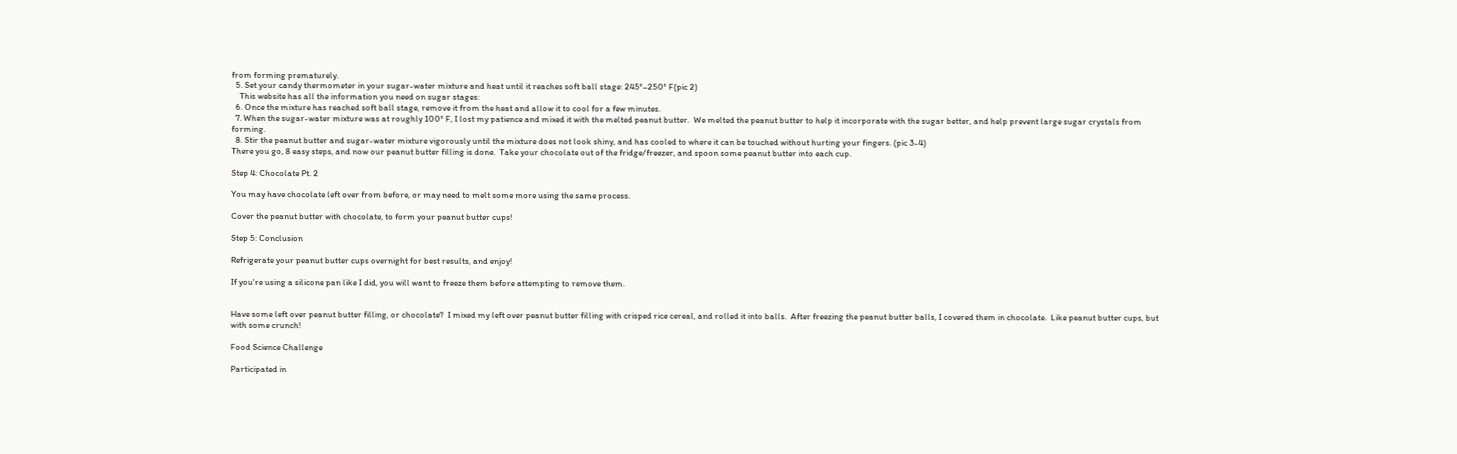from forming prematurely.
  5. Set your candy thermometer in your sugar-water mixture and heat until it reaches soft ball stage: 245°–250° F(pic 2)
    This website has all the information you need on sugar stages:
  6. Once the mixture has reached soft ball stage, remove it from the heat and allow it to cool for a few minutes.
  7. When the sugar-water mixture was at roughly 100° F, I lost my patience and mixed it with the melted peanut butter.  We melted the peanut butter to help it incorporate with the sugar better, and help prevent large sugar crystals from forming.
  8. Stir the peanut butter and sugar-water mixture vigorously until the mixture does not look shiny, and has cooled to where it can be touched without hurting your fingers. (pic 3-4)
There you go, 8 easy steps, and now our peanut butter filling is done.  Take your chocolate out of the fridge/freezer, and spoon some peanut butter into each cup.

Step 4: Chocolate Pt. 2

You may have chocolate left over from before, or may need to melt some more using the same process.

Cover the peanut butter with chocolate, to form your peanut butter cups!

Step 5: Conclusion

Refrigerate your peanut butter cups overnight for best results, and enjoy!

If you're using a silicone pan like I did, you will want to freeze them before attempting to remove them.


Have some left over peanut butter filling, or chocolate?  I mixed my left over peanut butter filling with crisped rice cereal, and rolled it into balls.  After freezing the peanut butter balls, I covered them in chocolate.  Like peanut butter cups, but with some crunch!

Food Science Challenge

Participated in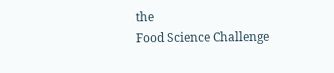the
Food Science Challenge